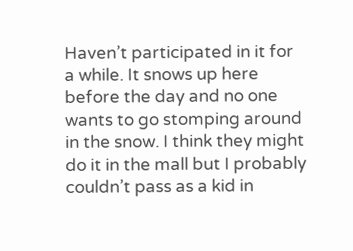Haven’t participated in it for a while. It snows up here before the day and no one wants to go stomping around in the snow. I think they might do it in the mall but I probably couldn’t pass as a kid in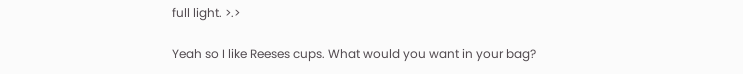full light. >.>

Yeah so I like Reeses cups. What would you want in your bag?